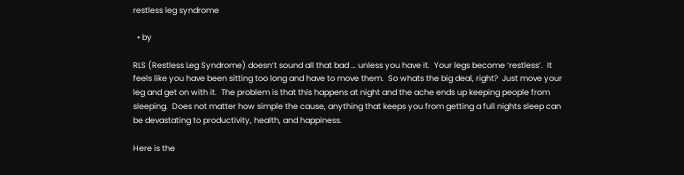restless leg syndrome

  • by

RLS (Restless Leg Syndrome) doesn’t sound all that bad … unless you have it.  Your legs become ‘restless’.  It feels like you have been sitting too long and have to move them.  So whats the big deal, right?  Just move your leg and get on with it.  The problem is that this happens at night and the ache ends up keeping people from sleeping.  Does not matter how simple the cause, anything that keeps you from getting a full nights sleep can be devastating to productivity, health, and happiness.

Here is the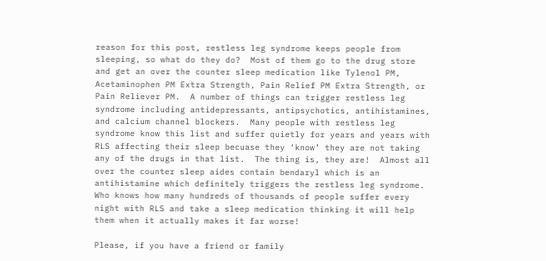reason for this post, restless leg syndrome keeps people from sleeping, so what do they do?  Most of them go to the drug store and get an over the counter sleep medication like Tylenol PM, Acetaminophen PM Extra Strength, Pain Relief PM Extra Strength, or Pain Reliever PM.  A number of things can trigger restless leg syndrome including antidepressants, antipsychotics, antihistamines, and calcium channel blockers.  Many people with restless leg syndrome know this list and suffer quietly for years and years with RLS affecting their sleep becuase they ‘know’ they are not taking any of the drugs in that list.  The thing is, they are!  Almost all over the counter sleep aides contain bendaryl which is an antihistamine which definitely triggers the restless leg syndrome.  Who knows how many hundreds of thousands of people suffer every night with RLS and take a sleep medication thinking it will help them when it actually makes it far worse!

Please, if you have a friend or family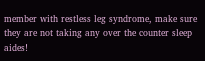member with restless leg syndrome, make sure they are not taking any over the counter sleep aides!